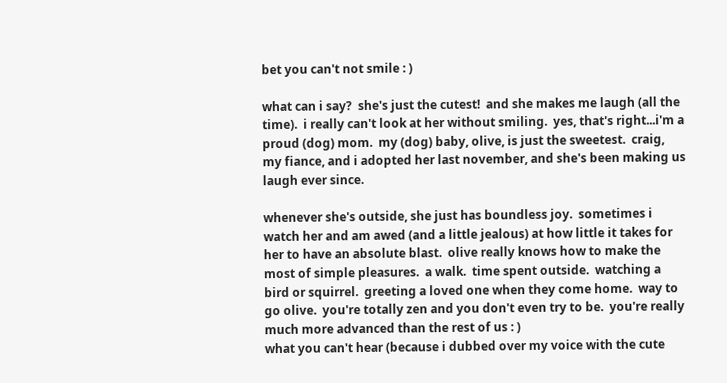bet you can't not smile : )

what can i say?  she's just the cutest!  and she makes me laugh (all the time).  i really can't look at her without smiling.  yes, that's right...i'm a proud (dog) mom.  my (dog) baby, olive, is just the sweetest.  craig, my fiance, and i adopted her last november, and she's been making us laugh ever since.

whenever she's outside, she just has boundless joy.  sometimes i watch her and am awed (and a little jealous) at how little it takes for her to have an absolute blast.  olive really knows how to make the most of simple pleasures.  a walk.  time spent outside.  watching a bird or squirrel.  greeting a loved one when they come home.  way to go olive.  you're totally zen and you don't even try to be.  you're really much more advanced than the rest of us : )
what you can't hear (because i dubbed over my voice with the cute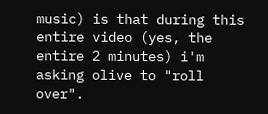music) is that during this entire video (yes, the entire 2 minutes) i'm asking olive to "roll over".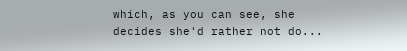which, as you can see, she decides she'd rather not do...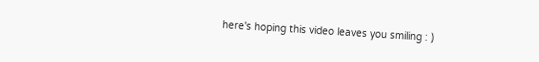here's hoping this video leaves you smiling : )